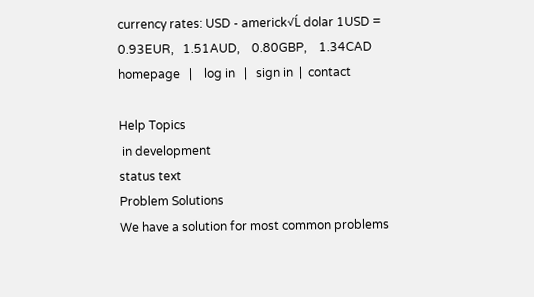currency rates: USD - americk√Ĺ dolar 1USD =  0.93EUR,   1.51AUD,    0.80GBP,    1.34CAD
homepage   |    log in   |   sign in  |  contact

Help Topics
 in development
status text
Problem Solutions
We have a solution for most common problems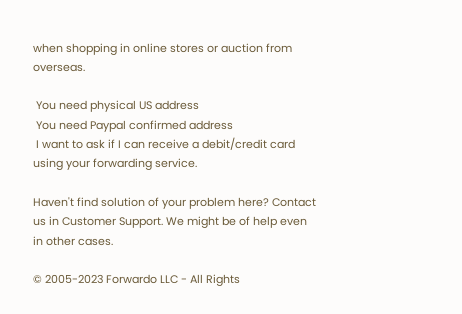when shopping in online stores or auction from overseas.

 You need physical US address
 You need Paypal confirmed address
 I want to ask if I can receive a debit/credit card using your forwarding service.

Haven't find solution of your problem here? Contact us in Customer Support. We might be of help even in other cases.

© 2005-2023 Forwardo LLC - All Rights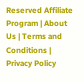Reserved Affiliate Program | About Us | Terms and Conditions | Privacy Policy